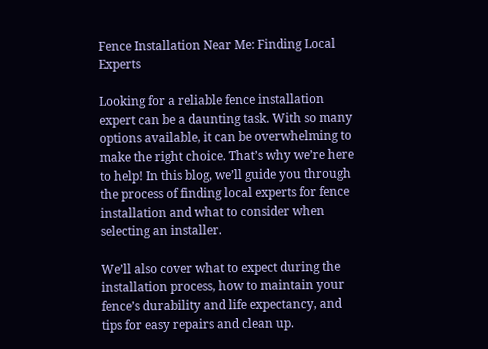Fence Installation Near Me: Finding Local Experts

Looking for a reliable fence installation expert can be a daunting task. With so many options available, it can be overwhelming to make the right choice. That’s why we’re here to help! In this blog, we’ll guide you through the process of finding local experts for fence installation and what to consider when selecting an installer.

We’ll also cover what to expect during the installation process, how to maintain your fence’s durability and life expectancy, and tips for easy repairs and clean up.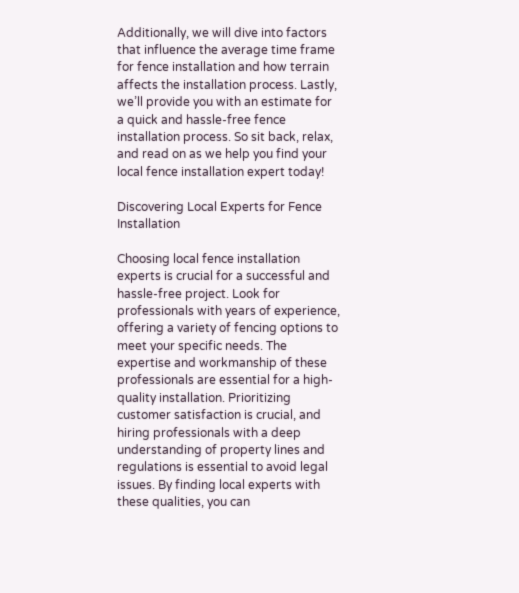Additionally, we will dive into factors that influence the average time frame for fence installation and how terrain affects the installation process. Lastly, we’ll provide you with an estimate for a quick and hassle-free fence installation process. So sit back, relax, and read on as we help you find your local fence installation expert today!

Discovering Local Experts for Fence Installation

Choosing local fence installation experts is crucial for a successful and hassle-free project. Look for professionals with years of experience, offering a variety of fencing options to meet your specific needs. The expertise and workmanship of these professionals are essential for a high-quality installation. Prioritizing customer satisfaction is crucial, and hiring professionals with a deep understanding of property lines and regulations is essential to avoid legal issues. By finding local experts with these qualities, you can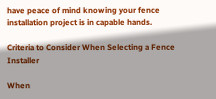have peace of mind knowing your fence installation project is in capable hands.

Criteria to Consider When Selecting a Fence Installer

When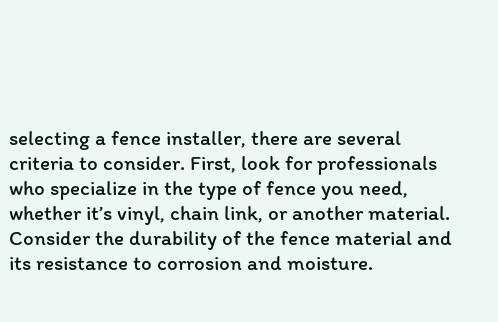selecting a fence installer, there are several criteria to consider. First, look for professionals who specialize in the type of fence you need, whether it’s vinyl, chain link, or another material. Consider the durability of the fence material and its resistance to corrosion and moisture.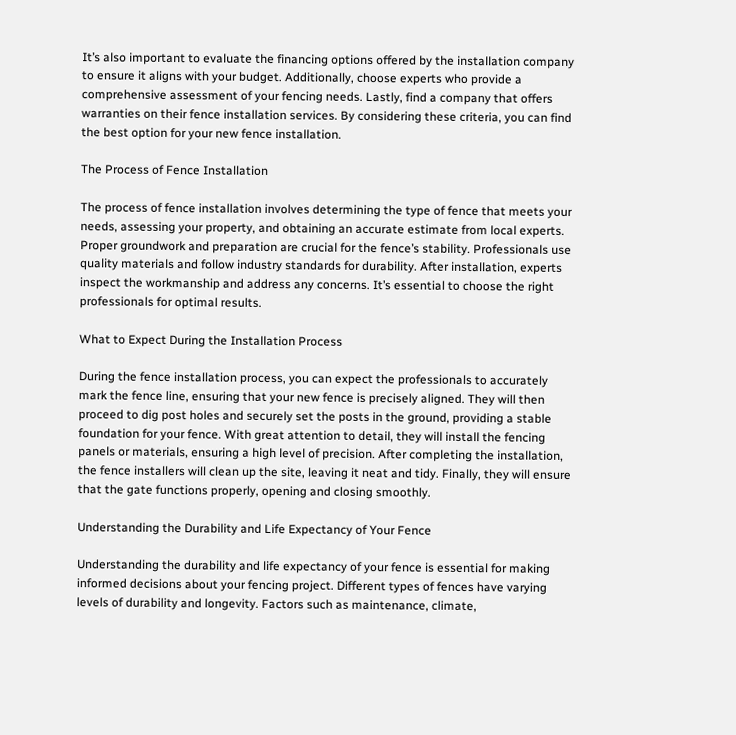It’s also important to evaluate the financing options offered by the installation company to ensure it aligns with your budget. Additionally, choose experts who provide a comprehensive assessment of your fencing needs. Lastly, find a company that offers warranties on their fence installation services. By considering these criteria, you can find the best option for your new fence installation.

The Process of Fence Installation

The process of fence installation involves determining the type of fence that meets your needs, assessing your property, and obtaining an accurate estimate from local experts. Proper groundwork and preparation are crucial for the fence’s stability. Professionals use quality materials and follow industry standards for durability. After installation, experts inspect the workmanship and address any concerns. It’s essential to choose the right professionals for optimal results.

What to Expect During the Installation Process

During the fence installation process, you can expect the professionals to accurately mark the fence line, ensuring that your new fence is precisely aligned. They will then proceed to dig post holes and securely set the posts in the ground, providing a stable foundation for your fence. With great attention to detail, they will install the fencing panels or materials, ensuring a high level of precision. After completing the installation, the fence installers will clean up the site, leaving it neat and tidy. Finally, they will ensure that the gate functions properly, opening and closing smoothly.

Understanding the Durability and Life Expectancy of Your Fence

Understanding the durability and life expectancy of your fence is essential for making informed decisions about your fencing project. Different types of fences have varying levels of durability and longevity. Factors such as maintenance, climate,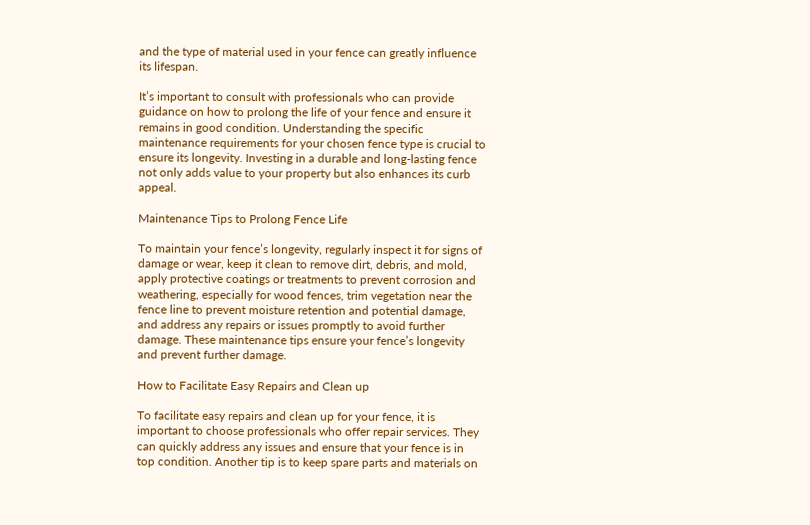and the type of material used in your fence can greatly influence its lifespan.

It’s important to consult with professionals who can provide guidance on how to prolong the life of your fence and ensure it remains in good condition. Understanding the specific maintenance requirements for your chosen fence type is crucial to ensure its longevity. Investing in a durable and long-lasting fence not only adds value to your property but also enhances its curb appeal.

Maintenance Tips to Prolong Fence Life

To maintain your fence’s longevity, regularly inspect it for signs of damage or wear, keep it clean to remove dirt, debris, and mold, apply protective coatings or treatments to prevent corrosion and weathering, especially for wood fences, trim vegetation near the fence line to prevent moisture retention and potential damage, and address any repairs or issues promptly to avoid further damage. These maintenance tips ensure your fence’s longevity and prevent further damage.

How to Facilitate Easy Repairs and Clean up

To facilitate easy repairs and clean up for your fence, it is important to choose professionals who offer repair services. They can quickly address any issues and ensure that your fence is in top condition. Another tip is to keep spare parts and materials on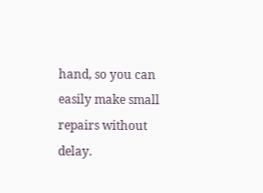hand, so you can easily make small repairs without delay.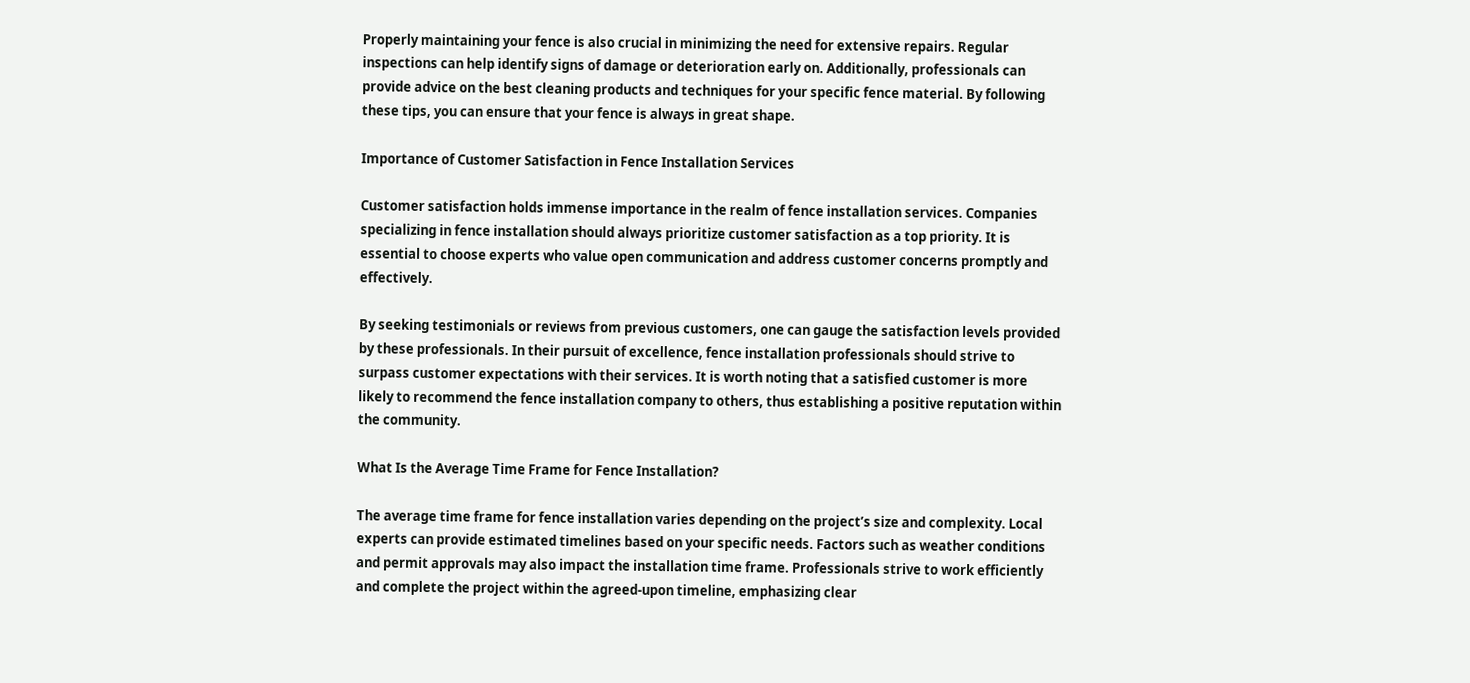Properly maintaining your fence is also crucial in minimizing the need for extensive repairs. Regular inspections can help identify signs of damage or deterioration early on. Additionally, professionals can provide advice on the best cleaning products and techniques for your specific fence material. By following these tips, you can ensure that your fence is always in great shape.

Importance of Customer Satisfaction in Fence Installation Services

Customer satisfaction holds immense importance in the realm of fence installation services. Companies specializing in fence installation should always prioritize customer satisfaction as a top priority. It is essential to choose experts who value open communication and address customer concerns promptly and effectively.

By seeking testimonials or reviews from previous customers, one can gauge the satisfaction levels provided by these professionals. In their pursuit of excellence, fence installation professionals should strive to surpass customer expectations with their services. It is worth noting that a satisfied customer is more likely to recommend the fence installation company to others, thus establishing a positive reputation within the community.

What Is the Average Time Frame for Fence Installation?

The average time frame for fence installation varies depending on the project’s size and complexity. Local experts can provide estimated timelines based on your specific needs. Factors such as weather conditions and permit approvals may also impact the installation time frame. Professionals strive to work efficiently and complete the project within the agreed-upon timeline, emphasizing clear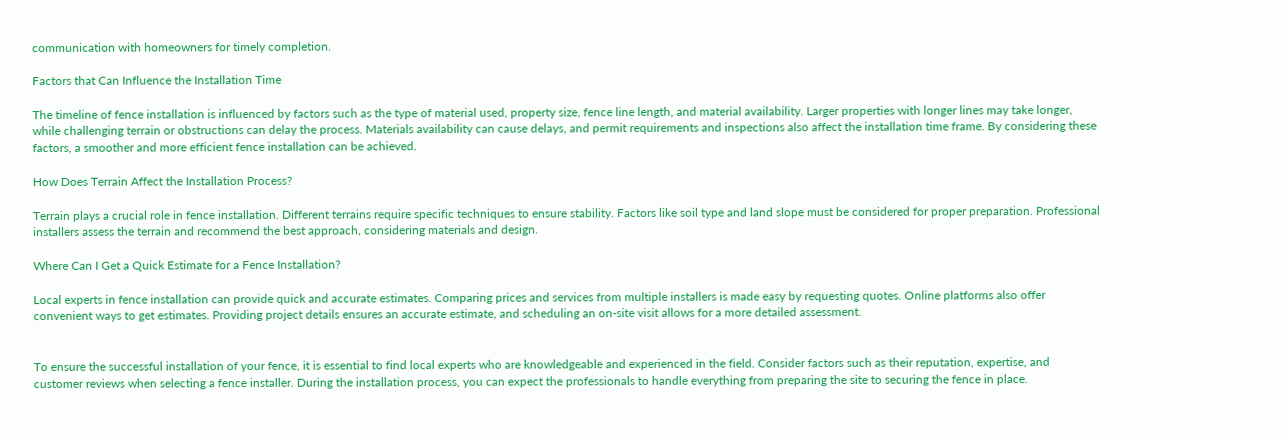communication with homeowners for timely completion.

Factors that Can Influence the Installation Time

The timeline of fence installation is influenced by factors such as the type of material used, property size, fence line length, and material availability. Larger properties with longer lines may take longer, while challenging terrain or obstructions can delay the process. Materials availability can cause delays, and permit requirements and inspections also affect the installation time frame. By considering these factors, a smoother and more efficient fence installation can be achieved.

How Does Terrain Affect the Installation Process?

Terrain plays a crucial role in fence installation. Different terrains require specific techniques to ensure stability. Factors like soil type and land slope must be considered for proper preparation. Professional installers assess the terrain and recommend the best approach, considering materials and design.

Where Can I Get a Quick Estimate for a Fence Installation?

Local experts in fence installation can provide quick and accurate estimates. Comparing prices and services from multiple installers is made easy by requesting quotes. Online platforms also offer convenient ways to get estimates. Providing project details ensures an accurate estimate, and scheduling an on-site visit allows for a more detailed assessment.


To ensure the successful installation of your fence, it is essential to find local experts who are knowledgeable and experienced in the field. Consider factors such as their reputation, expertise, and customer reviews when selecting a fence installer. During the installation process, you can expect the professionals to handle everything from preparing the site to securing the fence in place.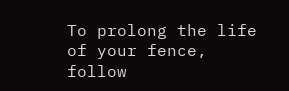To prolong the life of your fence, follow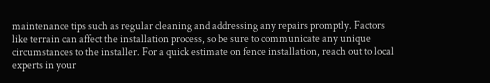maintenance tips such as regular cleaning and addressing any repairs promptly. Factors like terrain can affect the installation process, so be sure to communicate any unique circumstances to the installer. For a quick estimate on fence installation, reach out to local experts in your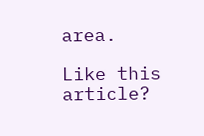area.

Like this article?